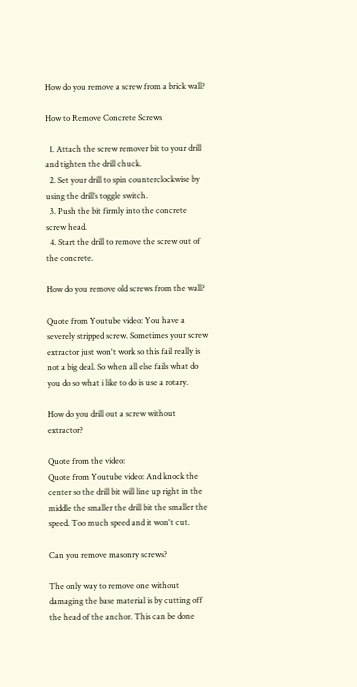How do you remove a screw from a brick wall?

How to Remove Concrete Screws

  1. Attach the screw remover bit to your drill and tighten the drill chuck.
  2. Set your drill to spin counterclockwise by using the drill’s toggle switch.
  3. Push the bit firmly into the concrete screw head.
  4. Start the drill to remove the screw out of the concrete.

How do you remove old screws from the wall?

Quote from Youtube video: You have a severely stripped screw. Sometimes your screw extractor just won't work so this fail really is not a big deal. So when all else fails what do you do so what i like to do is use a rotary.

How do you drill out a screw without extractor?

Quote from the video:
Quote from Youtube video: And knock the center so the drill bit will line up right in the middle the smaller the drill bit the smaller the speed. Too much speed and it won't cut.

Can you remove masonry screws?

The only way to remove one without damaging the base material is by cutting off the head of the anchor. This can be done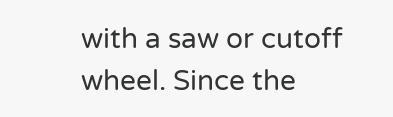with a saw or cutoff wheel. Since the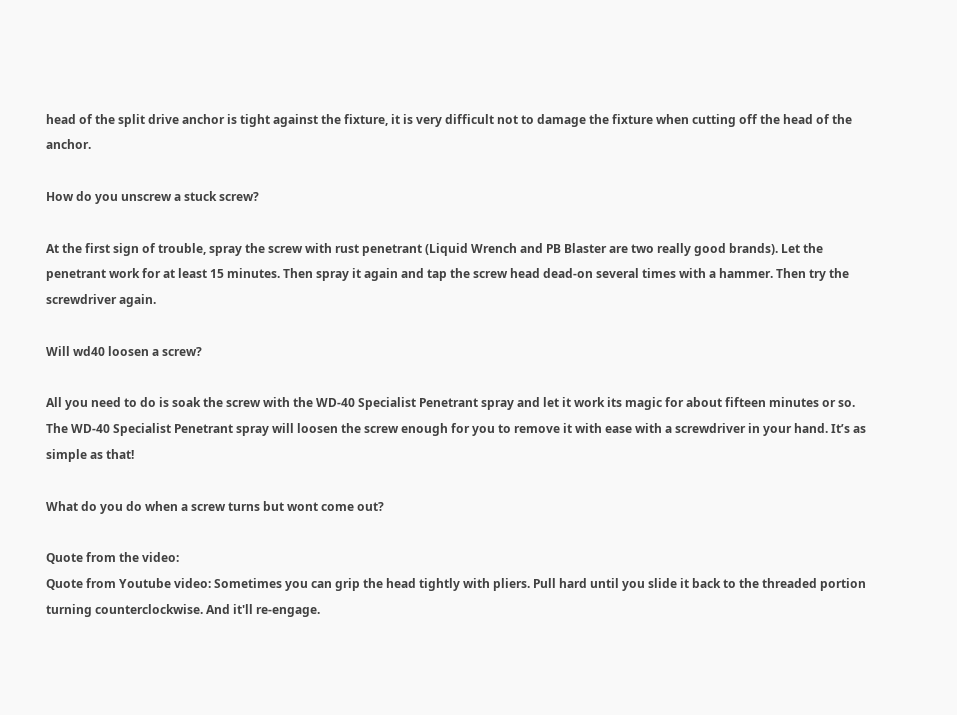head of the split drive anchor is tight against the fixture, it is very difficult not to damage the fixture when cutting off the head of the anchor.

How do you unscrew a stuck screw?

At the first sign of trouble, spray the screw with rust penetrant (Liquid Wrench and PB Blaster are two really good brands). Let the penetrant work for at least 15 minutes. Then spray it again and tap the screw head dead-on several times with a hammer. Then try the screwdriver again.

Will wd40 loosen a screw?

All you need to do is soak the screw with the WD-40 Specialist Penetrant spray and let it work its magic for about fifteen minutes or so. The WD-40 Specialist Penetrant spray will loosen the screw enough for you to remove it with ease with a screwdriver in your hand. It’s as simple as that!

What do you do when a screw turns but wont come out?

Quote from the video:
Quote from Youtube video: Sometimes you can grip the head tightly with pliers. Pull hard until you slide it back to the threaded portion turning counterclockwise. And it'll re-engage.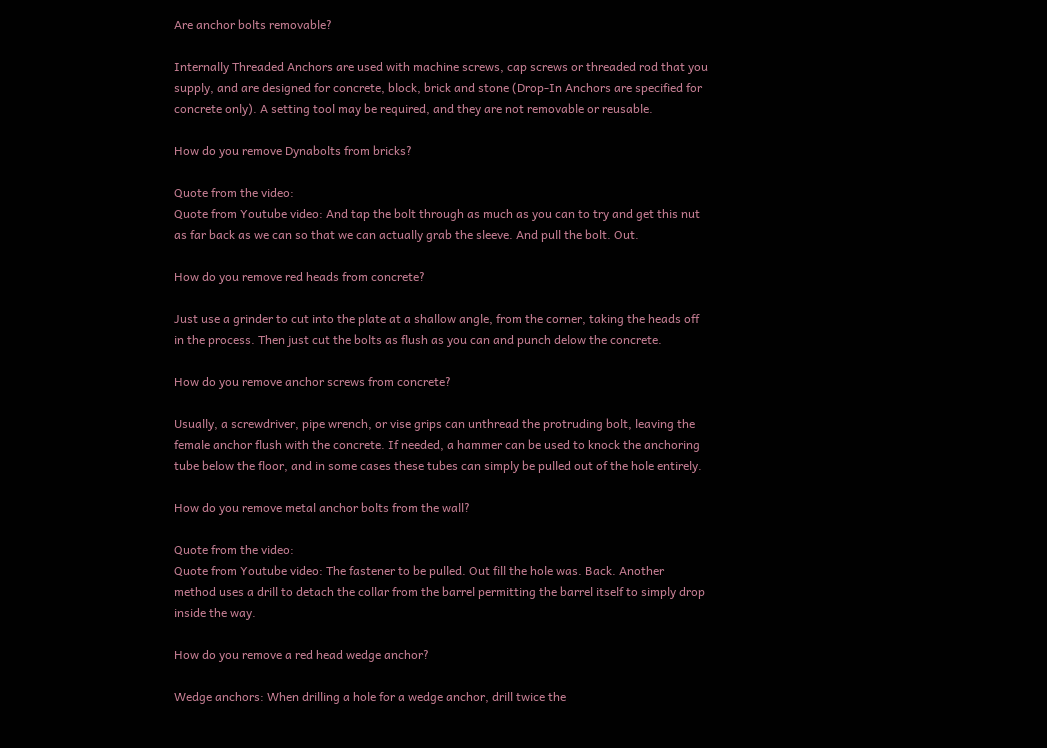Are anchor bolts removable?

Internally Threaded Anchors are used with machine screws, cap screws or threaded rod that you supply, and are designed for concrete, block, brick and stone (Drop-In Anchors are specified for concrete only). A setting tool may be required, and they are not removable or reusable.

How do you remove Dynabolts from bricks?

Quote from the video:
Quote from Youtube video: And tap the bolt through as much as you can to try and get this nut as far back as we can so that we can actually grab the sleeve. And pull the bolt. Out.

How do you remove red heads from concrete?

Just use a grinder to cut into the plate at a shallow angle, from the corner, taking the heads off in the process. Then just cut the bolts as flush as you can and punch delow the concrete.

How do you remove anchor screws from concrete?

Usually, a screwdriver, pipe wrench, or vise grips can unthread the protruding bolt, leaving the female anchor flush with the concrete. If needed, a hammer can be used to knock the anchoring tube below the floor, and in some cases these tubes can simply be pulled out of the hole entirely.

How do you remove metal anchor bolts from the wall?

Quote from the video:
Quote from Youtube video: The fastener to be pulled. Out fill the hole was. Back. Another method uses a drill to detach the collar from the barrel permitting the barrel itself to simply drop inside the way.

How do you remove a red head wedge anchor?

Wedge anchors: When drilling a hole for a wedge anchor, drill twice the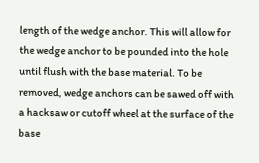length of the wedge anchor. This will allow for the wedge anchor to be pounded into the hole until flush with the base material. To be removed, wedge anchors can be sawed off with a hacksaw or cutoff wheel at the surface of the base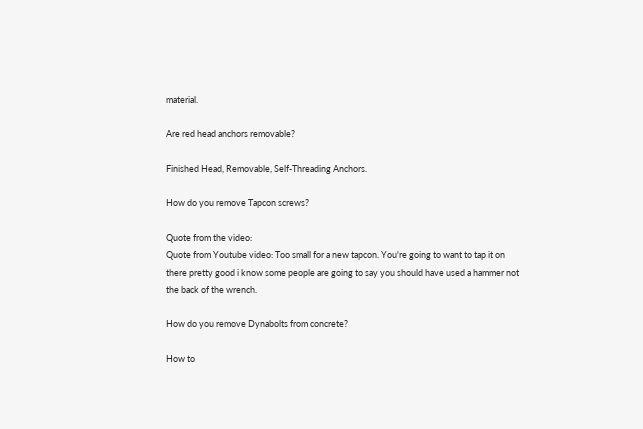material.

Are red head anchors removable?

Finished Head, Removable, Self-Threading Anchors.

How do you remove Tapcon screws?

Quote from the video:
Quote from Youtube video: Too small for a new tapcon. You're going to want to tap it on there pretty good i know some people are going to say you should have used a hammer not the back of the wrench.

How do you remove Dynabolts from concrete?

How to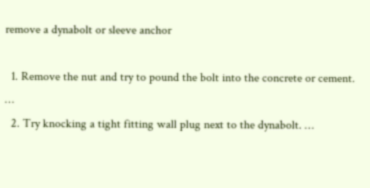remove a dynabolt or sleeve anchor

  1. Remove the nut and try to pound the bolt into the concrete or cement. …
  2. Try knocking a tight fitting wall plug next to the dynabolt. …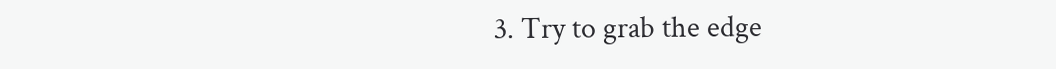3. Try to grab the edge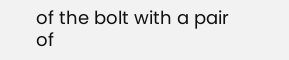of the bolt with a pair of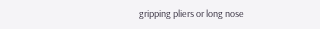gripping pliers or long nose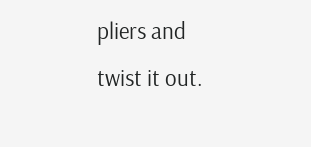pliers and twist it out.